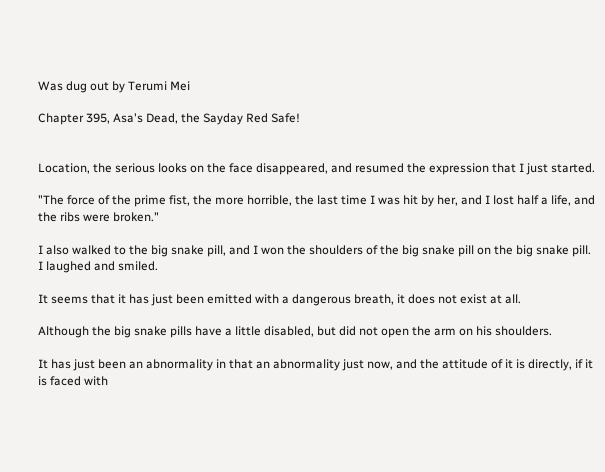Was dug out by Terumi Mei

Chapter 395, Asa's Dead, the Sayday Red Safe!


Location, the serious looks on the face disappeared, and resumed the expression that I just started.

"The force of the prime fist, the more horrible, the last time I was hit by her, and I lost half a life, and the ribs were broken."

I also walked to the big snake pill, and I won the shoulders of the big snake pill on the big snake pill. I laughed and smiled.

It seems that it has just been emitted with a dangerous breath, it does not exist at all.

Although the big snake pills have a little disabled, but did not open the arm on his shoulders.

It has just been an abnormality in that an abnormality just now, and the attitude of it is directly, if it is faced with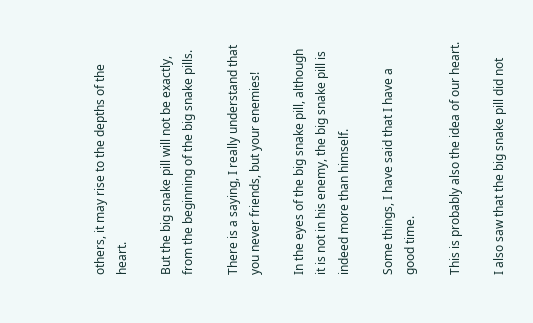others, it may rise to the depths of the heart.

But the big snake pill will not be exactly, from the beginning of the big snake pills.

There is a saying, I really understand that you never friends, but your enemies!

In the eyes of the big snake pill, although it is not in his enemy, the big snake pill is indeed more than himself.

Some things, I have said that I have a good time.

This is probably also the idea of our heart.

I also saw that the big snake pill did not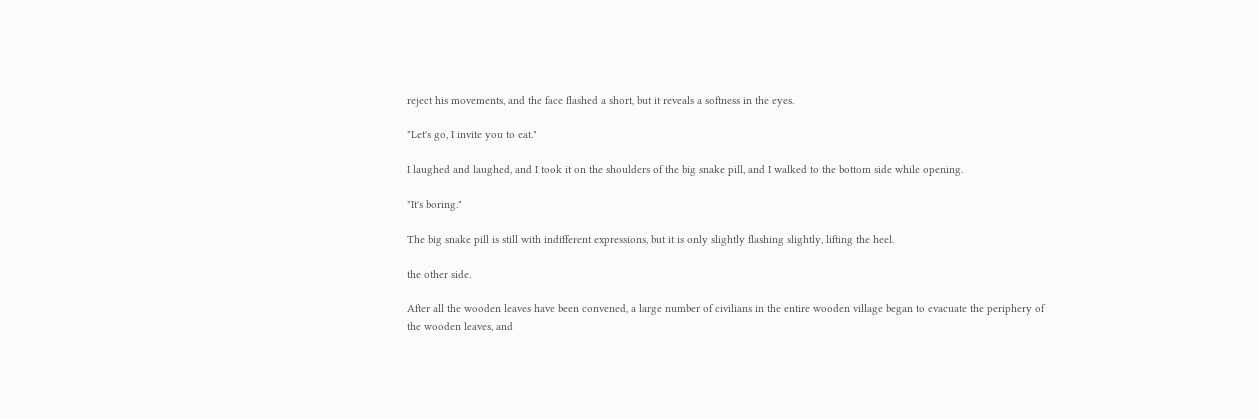reject his movements, and the face flashed a short, but it reveals a softness in the eyes.

"Let's go, I invite you to eat."

I laughed and laughed, and I took it on the shoulders of the big snake pill, and I walked to the bottom side while opening.

"It's boring."

The big snake pill is still with indifferent expressions, but it is only slightly flashing slightly, lifting the heel.

the other side.

After all the wooden leaves have been convened, a large number of civilians in the entire wooden village began to evacuate the periphery of the wooden leaves, and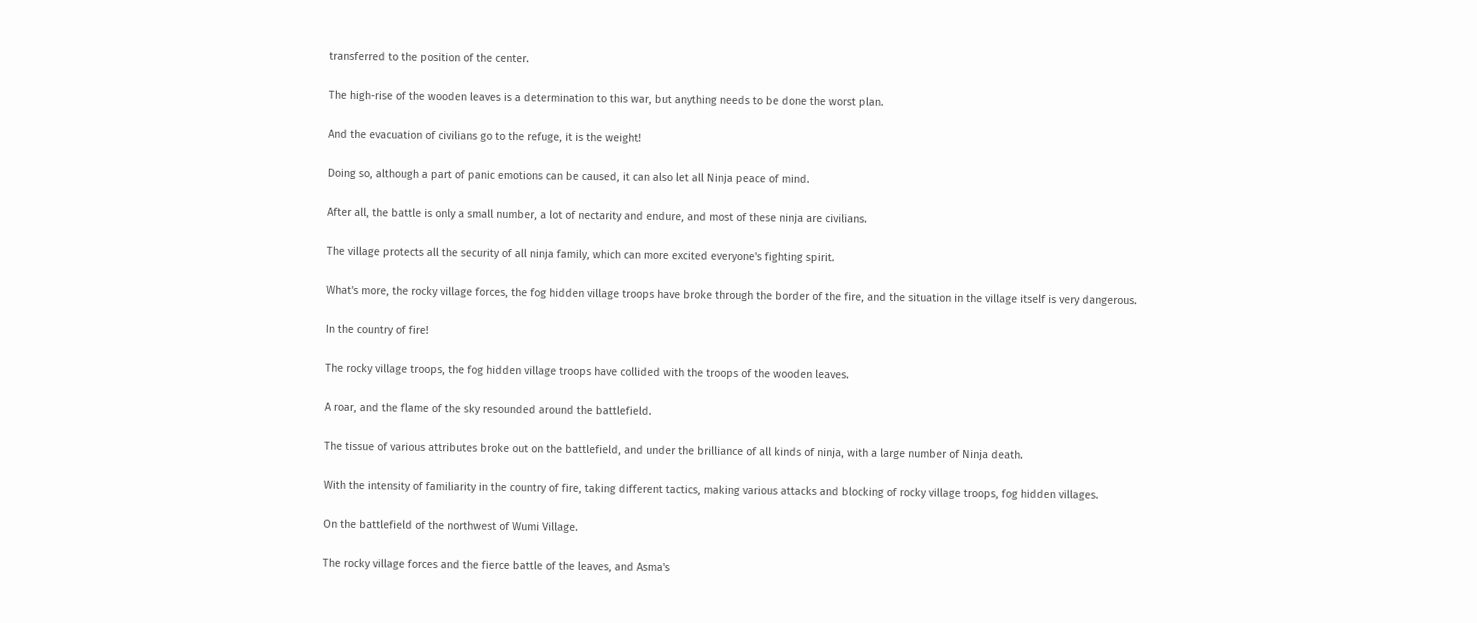transferred to the position of the center.

The high-rise of the wooden leaves is a determination to this war, but anything needs to be done the worst plan.

And the evacuation of civilians go to the refuge, it is the weight!

Doing so, although a part of panic emotions can be caused, it can also let all Ninja peace of mind.

After all, the battle is only a small number, a lot of nectarity and endure, and most of these ninja are civilians.

The village protects all the security of all ninja family, which can more excited everyone's fighting spirit.

What's more, the rocky village forces, the fog hidden village troops have broke through the border of the fire, and the situation in the village itself is very dangerous.

In the country of fire!

The rocky village troops, the fog hidden village troops have collided with the troops of the wooden leaves.

A roar, and the flame of the sky resounded around the battlefield.

The tissue of various attributes broke out on the battlefield, and under the brilliance of all kinds of ninja, with a large number of Ninja death.

With the intensity of familiarity in the country of fire, taking different tactics, making various attacks and blocking of rocky village troops, fog hidden villages.

On the battlefield of the northwest of Wumi Village.

The rocky village forces and the fierce battle of the leaves, and Asma's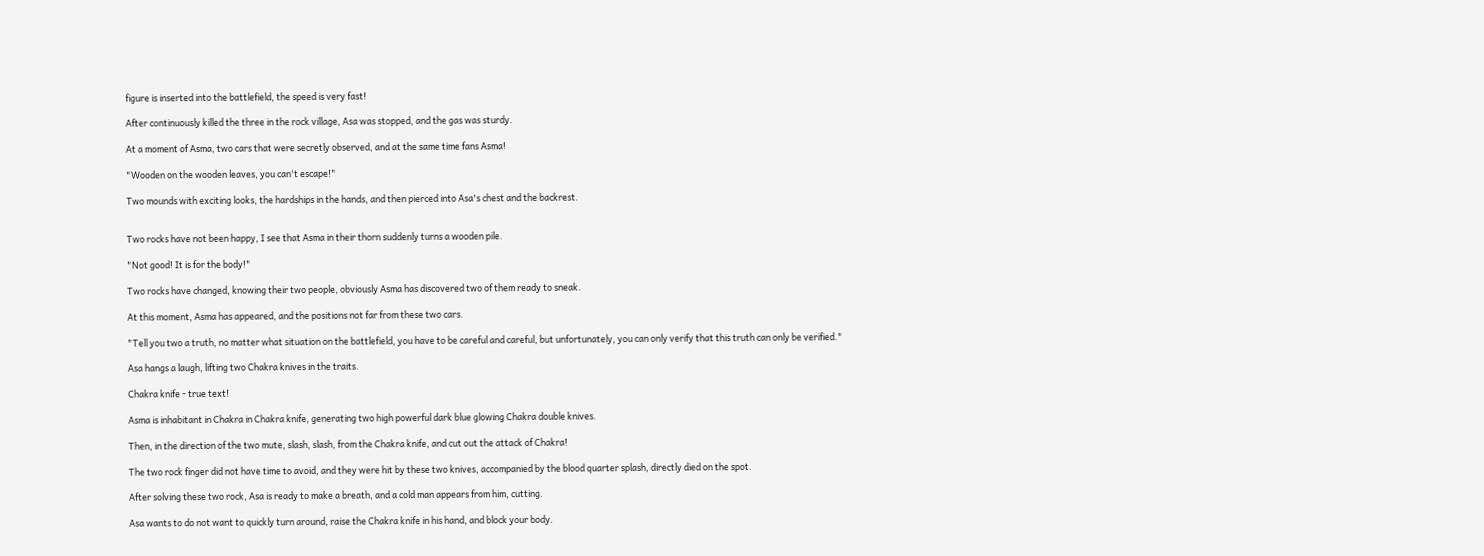figure is inserted into the battlefield, the speed is very fast!

After continuously killed the three in the rock village, Asa was stopped, and the gas was sturdy.

At a moment of Asma, two cars that were secretly observed, and at the same time fans Asma!

"Wooden on the wooden leaves, you can't escape!"

Two mounds with exciting looks, the hardships in the hands, and then pierced into Asa's chest and the backrest.


Two rocks have not been happy, I see that Asma in their thorn suddenly turns a wooden pile.

"Not good! It is for the body!"

Two rocks have changed, knowing their two people, obviously Asma has discovered two of them ready to sneak.

At this moment, Asma has appeared, and the positions not far from these two cars.

"Tell you two a truth, no matter what situation on the battlefield, you have to be careful and careful, but unfortunately, you can only verify that this truth can only be verified."

Asa hangs a laugh, lifting two Chakra knives in the traits.

Chakra knife - true text!

Asma is inhabitant in Chakra in Chakra knife, generating two high powerful dark blue glowing Chakra double knives.

Then, in the direction of the two mute, slash, slash, from the Chakra knife, and cut out the attack of Chakra!

The two rock finger did not have time to avoid, and they were hit by these two knives, accompanied by the blood quarter splash, directly died on the spot.

After solving these two rock, Asa is ready to make a breath, and a cold man appears from him, cutting.

Asa wants to do not want to quickly turn around, raise the Chakra knife in his hand, and block your body.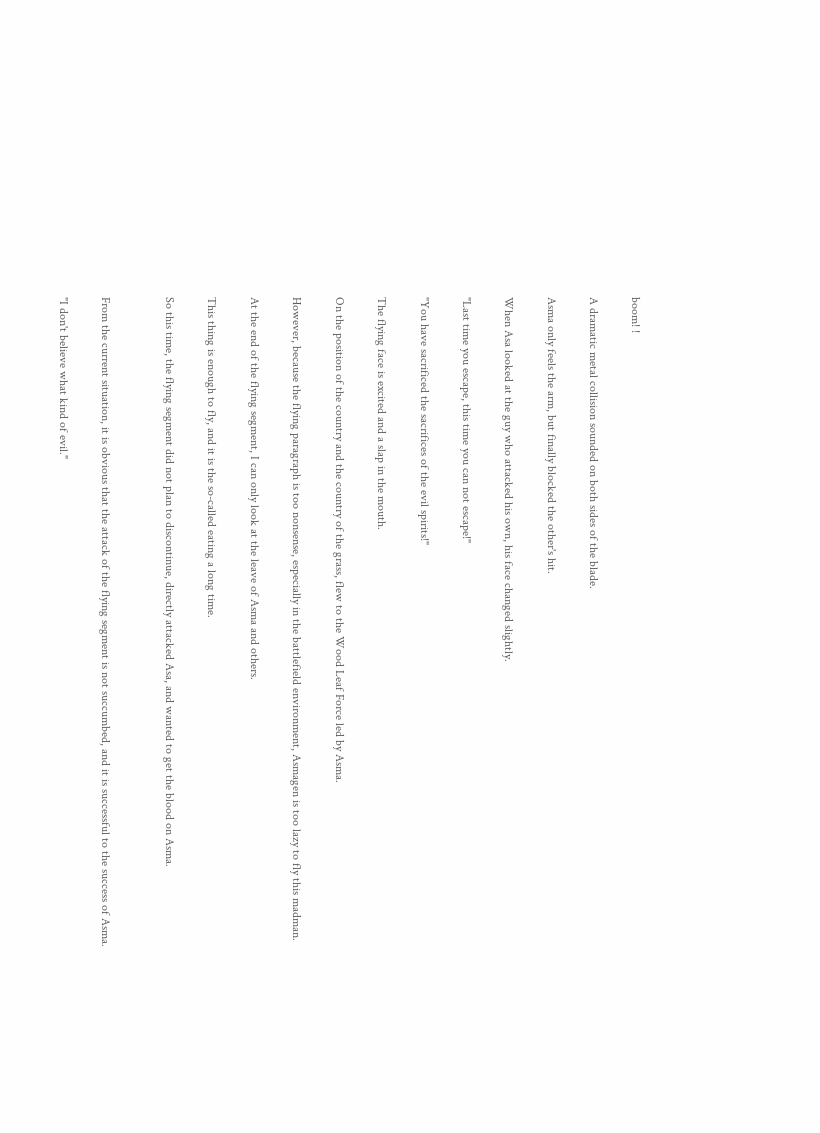boom! !

A dramatic metal collision sounded on both sides of the blade.

Asma only feels the arm, but finally blocked the other's hit.

When Asa looked at the guy who attacked his own, his face changed slightly.

"Last time you escape, this time you can not escape!"

"You have sacrificed the sacrifices of the evil spirits!"

The flying face is excited and a slap in the mouth.

On the position of the country and the country of the grass, flew to the Wood Leaf Force led by Asma.

However, because the flying paragraph is too nonsense, especially in the battlefield environment, Asmagen is too lazy to fly this madman.

At the end of the flying segment, I can only look at the leave of Asma and others.

This thing is enough to fly, and it is the so-called eating a long time.

So this time, the flying segment did not plan to discontinue, directly attacked Asa, and wanted to get the blood on Asma.


From the current situation, it is obvious that the attack of the flying segment is not succumbed, and it is successful to the success of Asma.

"I don't believe what kind of evil."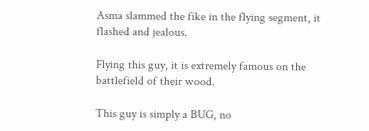Asma slammed the fike in the flying segment, it flashed and jealous.

Flying this guy, it is extremely famous on the battlefield of their wood.

This guy is simply a BUG, no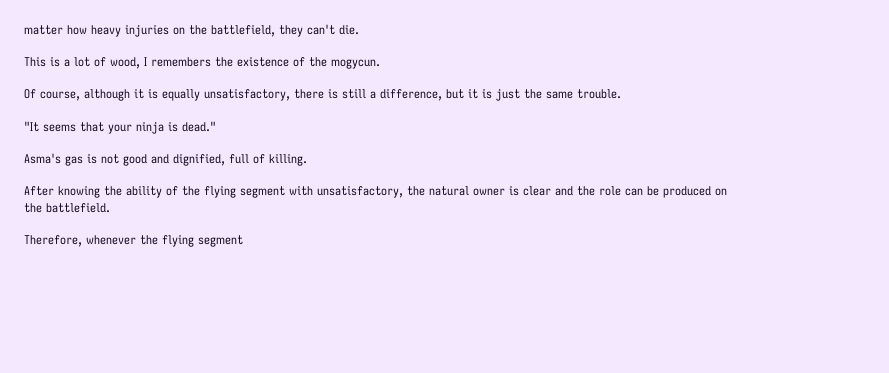matter how heavy injuries on the battlefield, they can't die.

This is a lot of wood, I remembers the existence of the mogycun.

Of course, although it is equally unsatisfactory, there is still a difference, but it is just the same trouble.

"It seems that your ninja is dead."

Asma's gas is not good and dignified, full of killing.

After knowing the ability of the flying segment with unsatisfactory, the natural owner is clear and the role can be produced on the battlefield.

Therefore, whenever the flying segment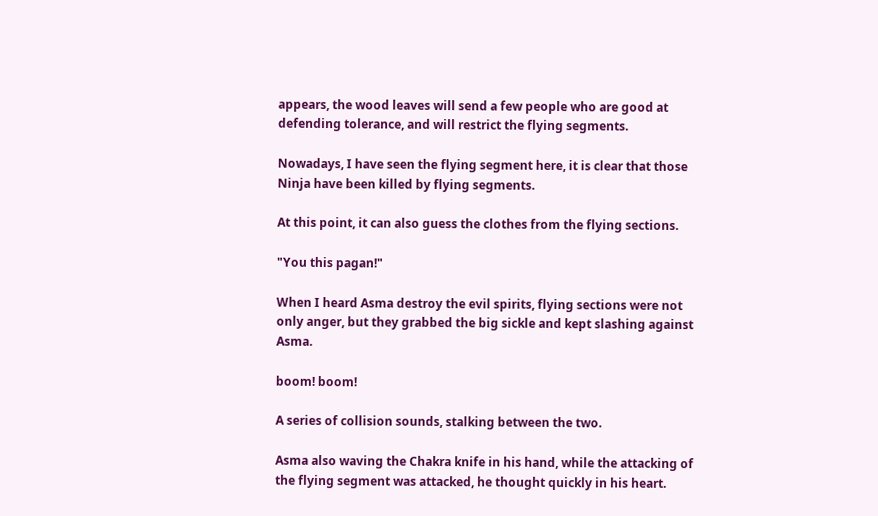appears, the wood leaves will send a few people who are good at defending tolerance, and will restrict the flying segments.

Nowadays, I have seen the flying segment here, it is clear that those Ninja have been killed by flying segments.

At this point, it can also guess the clothes from the flying sections.

"You this pagan!"

When I heard Asma destroy the evil spirits, flying sections were not only anger, but they grabbed the big sickle and kept slashing against Asma.

boom! boom!

A series of collision sounds, stalking between the two.

Asma also waving the Chakra knife in his hand, while the attacking of the flying segment was attacked, he thought quickly in his heart.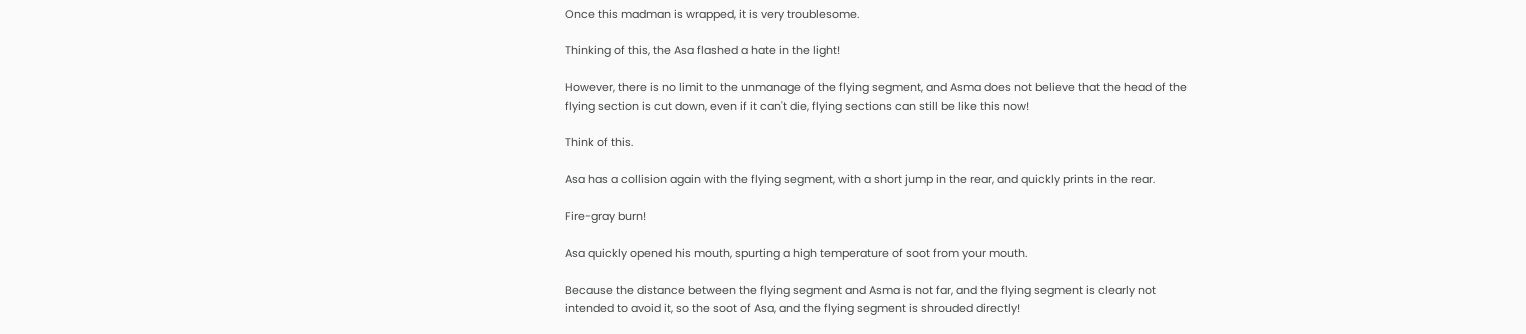Once this madman is wrapped, it is very troublesome.

Thinking of this, the Asa flashed a hate in the light!

However, there is no limit to the unmanage of the flying segment, and Asma does not believe that the head of the flying section is cut down, even if it can't die, flying sections can still be like this now!

Think of this.

Asa has a collision again with the flying segment, with a short jump in the rear, and quickly prints in the rear.

Fire-gray burn!

Asa quickly opened his mouth, spurting a high temperature of soot from your mouth.

Because the distance between the flying segment and Asma is not far, and the flying segment is clearly not intended to avoid it, so the soot of Asa, and the flying segment is shrouded directly!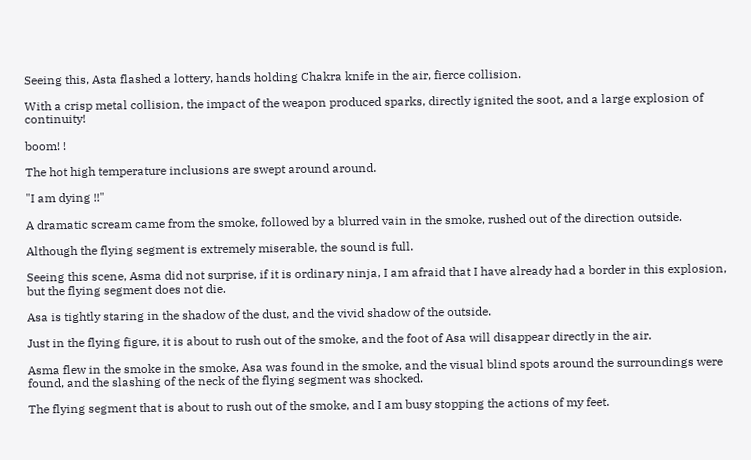Seeing this, Asta flashed a lottery, hands holding Chakra knife in the air, fierce collision.

With a crisp metal collision, the impact of the weapon produced sparks, directly ignited the soot, and a large explosion of continuity!

boom! !

The hot high temperature inclusions are swept around around.

"I am dying !!"

A dramatic scream came from the smoke, followed by a blurred vain in the smoke, rushed out of the direction outside.

Although the flying segment is extremely miserable, the sound is full.

Seeing this scene, Asma did not surprise, if it is ordinary ninja, I am afraid that I have already had a border in this explosion, but the flying segment does not die.

Asa is tightly staring in the shadow of the dust, and the vivid shadow of the outside.

Just in the flying figure, it is about to rush out of the smoke, and the foot of Asa will disappear directly in the air.

Asma flew in the smoke in the smoke, Asa was found in the smoke, and the visual blind spots around the surroundings were found, and the slashing of the neck of the flying segment was shocked.

The flying segment that is about to rush out of the smoke, and I am busy stopping the actions of my feet.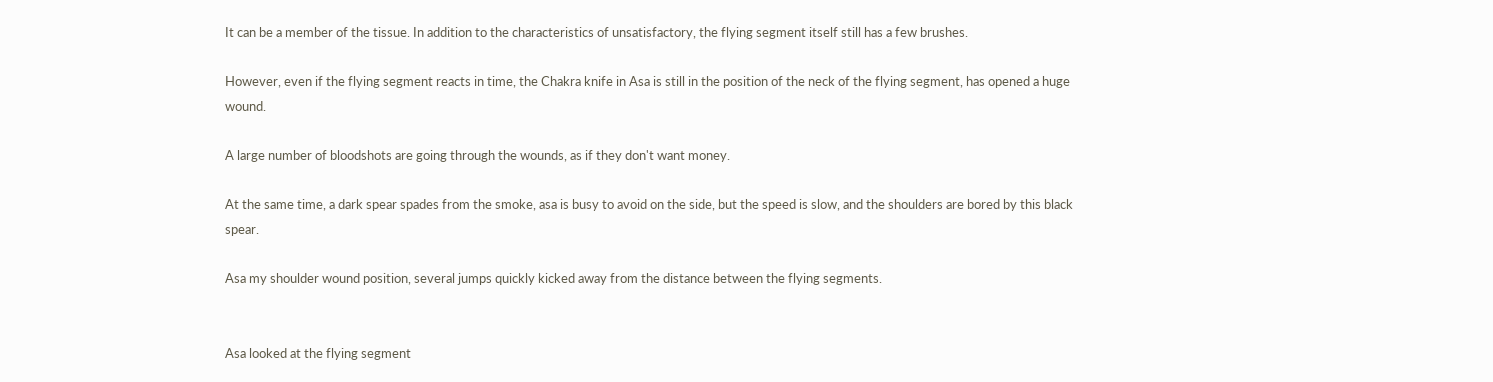It can be a member of the tissue. In addition to the characteristics of unsatisfactory, the flying segment itself still has a few brushes.

However, even if the flying segment reacts in time, the Chakra knife in Asa is still in the position of the neck of the flying segment, has opened a huge wound.

A large number of bloodshots are going through the wounds, as if they don't want money.

At the same time, a dark spear spades from the smoke, asa is busy to avoid on the side, but the speed is slow, and the shoulders are bored by this black spear.

Asa my shoulder wound position, several jumps quickly kicked away from the distance between the flying segments.


Asa looked at the flying segment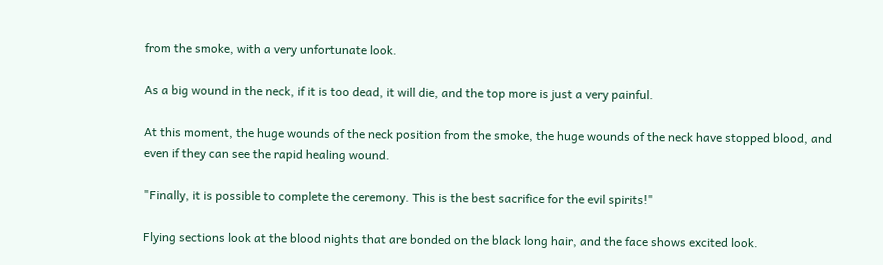from the smoke, with a very unfortunate look.

As a big wound in the neck, if it is too dead, it will die, and the top more is just a very painful.

At this moment, the huge wounds of the neck position from the smoke, the huge wounds of the neck have stopped blood, and even if they can see the rapid healing wound.

"Finally, it is possible to complete the ceremony. This is the best sacrifice for the evil spirits!"

Flying sections look at the blood nights that are bonded on the black long hair, and the face shows excited look.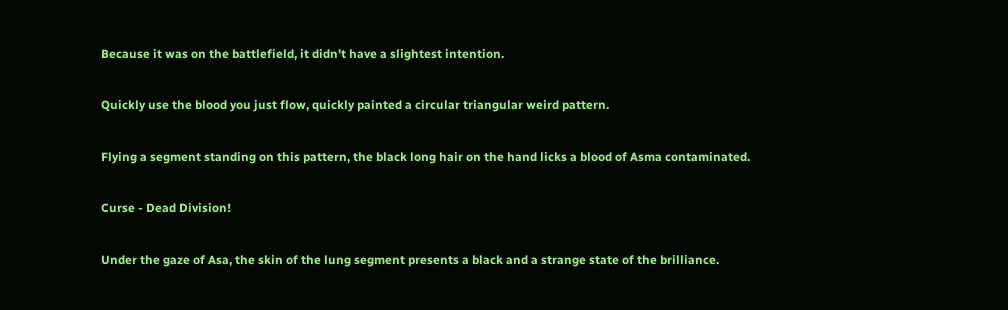Because it was on the battlefield, it didn't have a slightest intention.

Quickly use the blood you just flow, quickly painted a circular triangular weird pattern.

Flying a segment standing on this pattern, the black long hair on the hand licks a blood of Asma contaminated.

Curse - Dead Division!

Under the gaze of Asa, the skin of the lung segment presents a black and a strange state of the brilliance.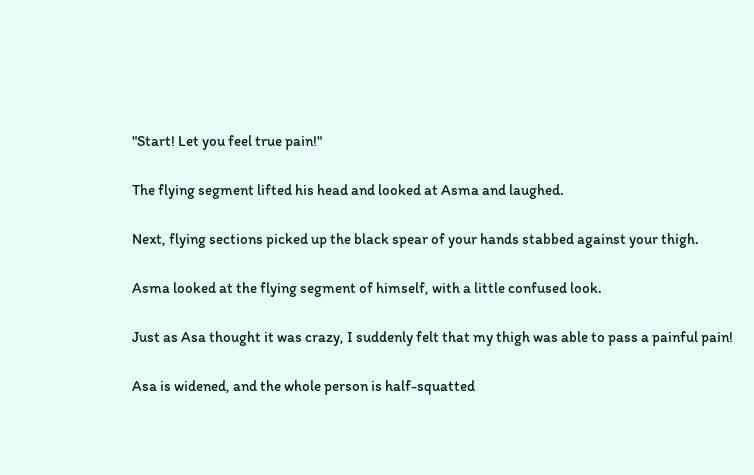"Start! Let you feel true pain!"

The flying segment lifted his head and looked at Asma and laughed.

Next, flying sections picked up the black spear of your hands stabbed against your thigh.

Asma looked at the flying segment of himself, with a little confused look.

Just as Asa thought it was crazy, I suddenly felt that my thigh was able to pass a painful pain!

Asa is widened, and the whole person is half-squatted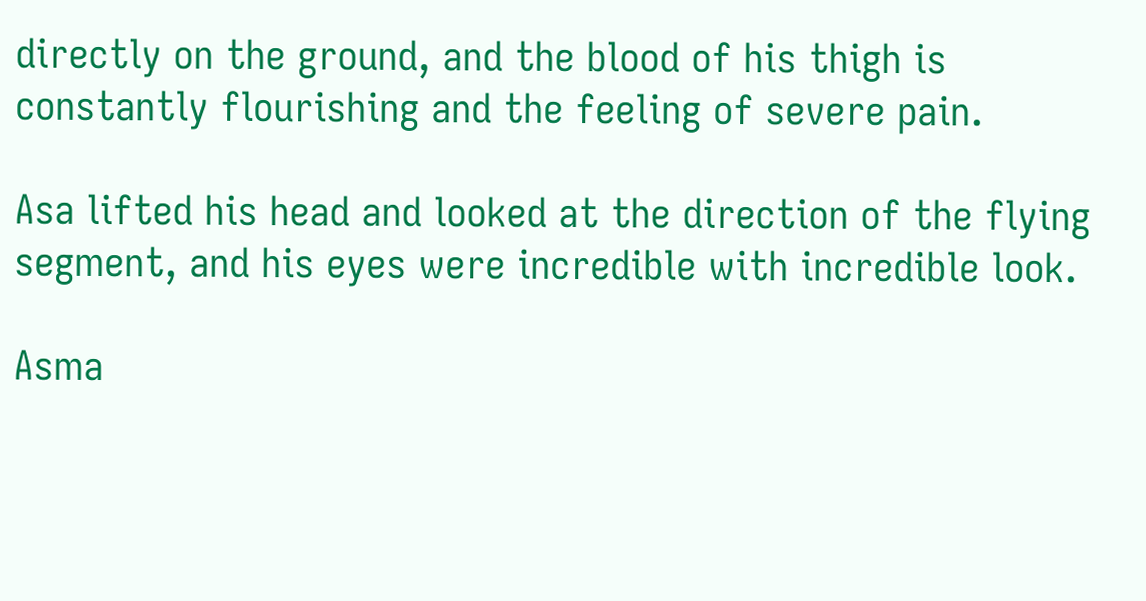directly on the ground, and the blood of his thigh is constantly flourishing and the feeling of severe pain.

Asa lifted his head and looked at the direction of the flying segment, and his eyes were incredible with incredible look.

Asma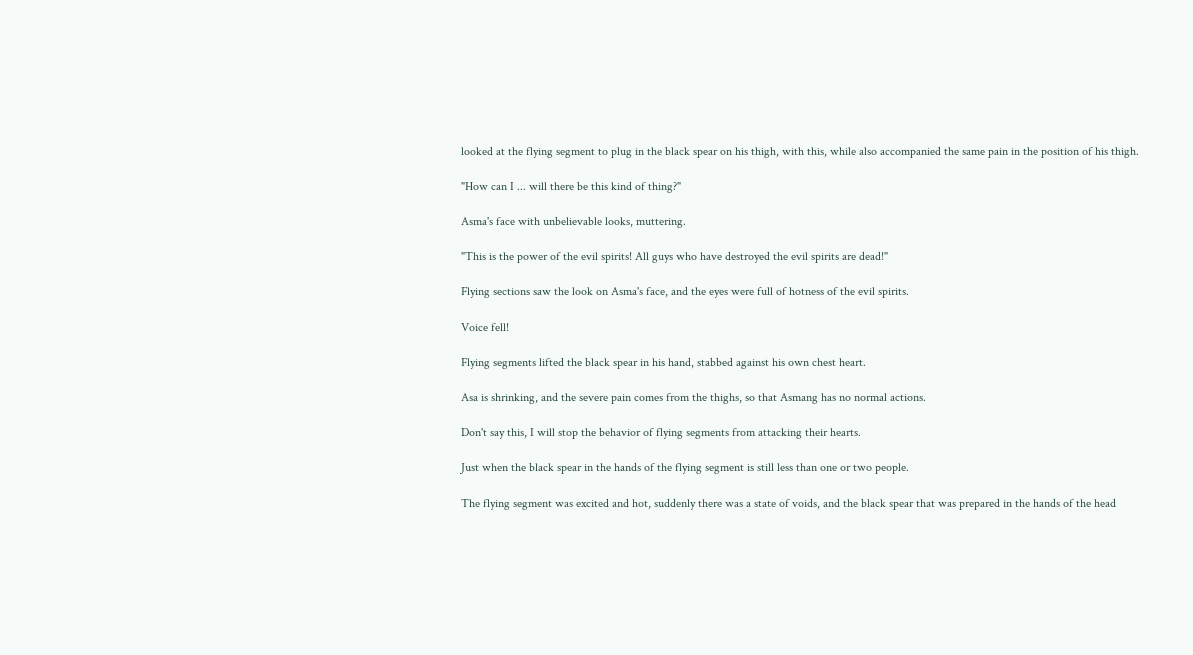looked at the flying segment to plug in the black spear on his thigh, with this, while also accompanied the same pain in the position of his thigh.

"How can I ... will there be this kind of thing?"

Asma's face with unbelievable looks, muttering.

"This is the power of the evil spirits! All guys who have destroyed the evil spirits are dead!"

Flying sections saw the look on Asma's face, and the eyes were full of hotness of the evil spirits.

Voice fell!

Flying segments lifted the black spear in his hand, stabbed against his own chest heart.

Asa is shrinking, and the severe pain comes from the thighs, so that Asmang has no normal actions.

Don't say this, I will stop the behavior of flying segments from attacking their hearts.

Just when the black spear in the hands of the flying segment is still less than one or two people.

The flying segment was excited and hot, suddenly there was a state of voids, and the black spear that was prepared in the hands of the head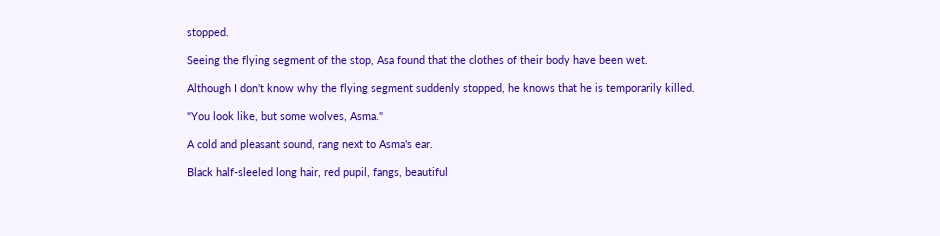stopped.

Seeing the flying segment of the stop, Asa found that the clothes of their body have been wet.

Although I don't know why the flying segment suddenly stopped, he knows that he is temporarily killed.

"You look like, but some wolves, Asma."

A cold and pleasant sound, rang next to Asma's ear.

Black half-sleeled long hair, red pupil, fangs, beautiful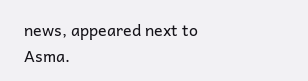news, appeared next to Asma.